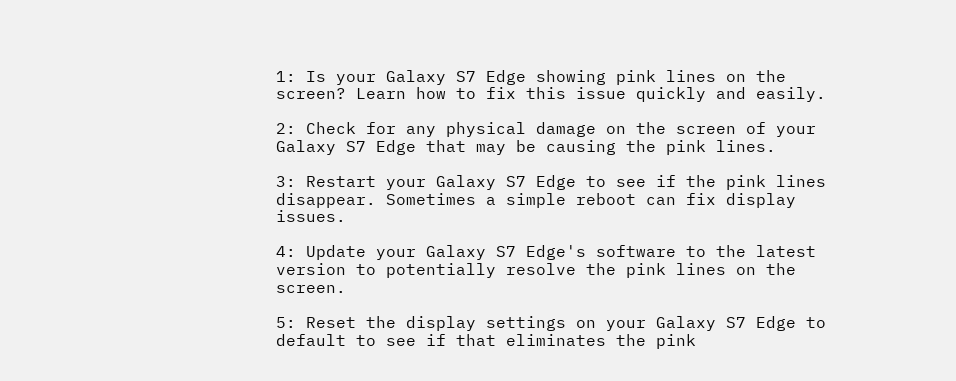1: Is your Galaxy S7 Edge showing pink lines on the screen? Learn how to fix this issue quickly and easily.

2: Check for any physical damage on the screen of your Galaxy S7 Edge that may be causing the pink lines.

3: Restart your Galaxy S7 Edge to see if the pink lines disappear. Sometimes a simple reboot can fix display issues.

4: Update your Galaxy S7 Edge's software to the latest version to potentially resolve the pink lines on the screen.

5: Reset the display settings on your Galaxy S7 Edge to default to see if that eliminates the pink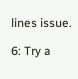lines issue.

6: Try a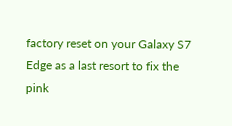factory reset on your Galaxy S7 Edge as a last resort to fix the pink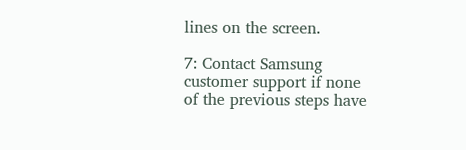lines on the screen.

7: Contact Samsung customer support if none of the previous steps have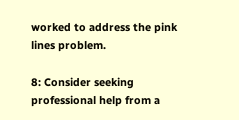worked to address the pink lines problem.

8: Consider seeking professional help from a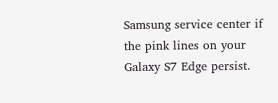Samsung service center if the pink lines on your Galaxy S7 Edge persist.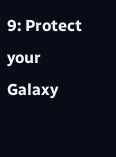9: Protect your Galaxy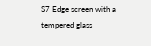S7 Edge screen with a tempered glass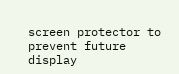screen protector to prevent future display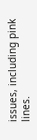issues, including pink lines.